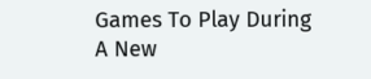Games To Play During A New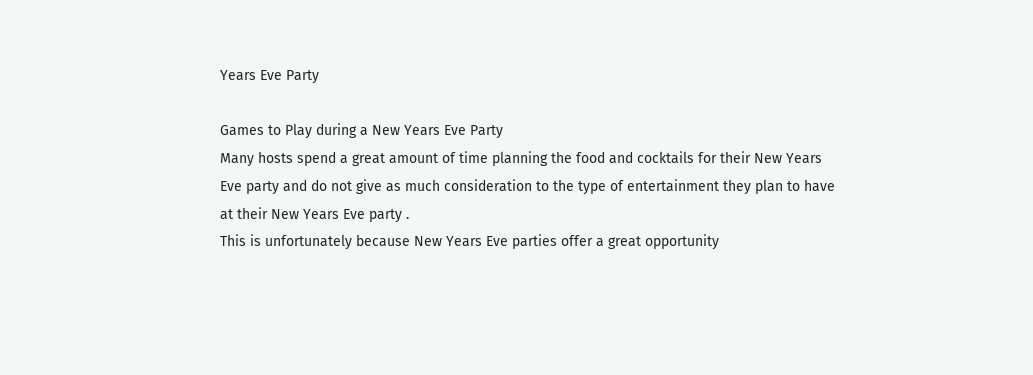Years Eve Party

Games to Play during a New Years Eve Party
Many hosts spend a great amount of time planning the food and cocktails for their New Years Eve party and do not give as much consideration to the type of entertainment they plan to have at their New Years Eve party .
This is unfortunately because New Years Eve parties offer a great opportunity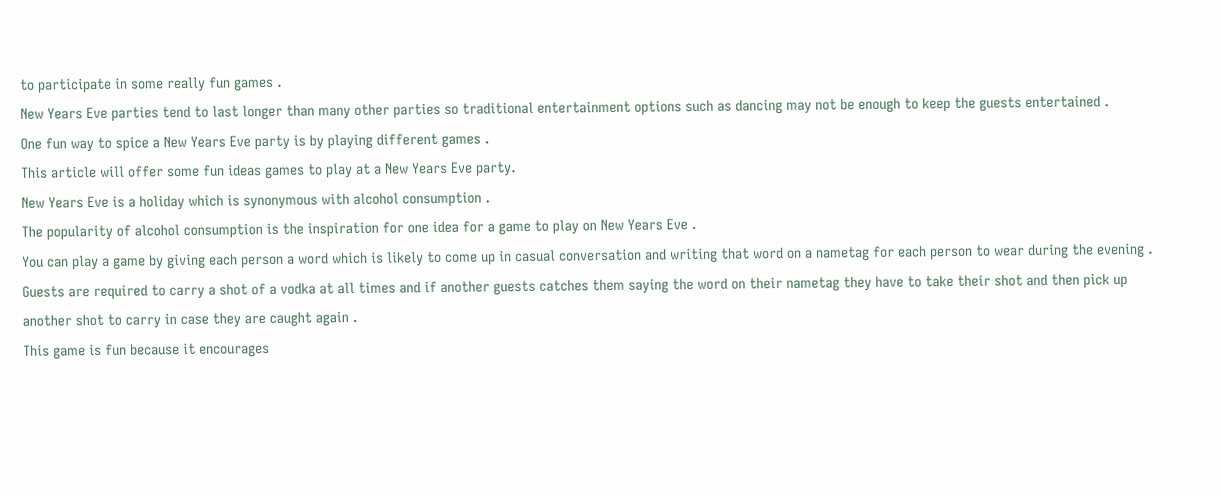to participate in some really fun games .
New Years Eve parties tend to last longer than many other parties so traditional entertainment options such as dancing may not be enough to keep the guests entertained .
One fun way to spice a New Years Eve party is by playing different games .
This article will offer some fun ideas games to play at a New Years Eve party.
New Years Eve is a holiday which is synonymous with alcohol consumption .
The popularity of alcohol consumption is the inspiration for one idea for a game to play on New Years Eve .
You can play a game by giving each person a word which is likely to come up in casual conversation and writing that word on a nametag for each person to wear during the evening .
Guests are required to carry a shot of a vodka at all times and if another guests catches them saying the word on their nametag they have to take their shot and then pick up another shot to carry in case they are caught again .
This game is fun because it encourages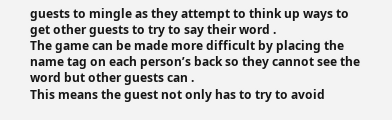guests to mingle as they attempt to think up ways to get other guests to try to say their word .
The game can be made more difficult by placing the name tag on each person’s back so they cannot see the word but other guests can .
This means the guest not only has to try to avoid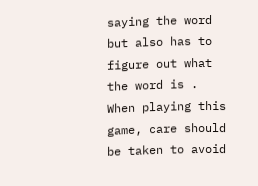saying the word but also has to figure out what the word is .
When playing this game, care should be taken to avoid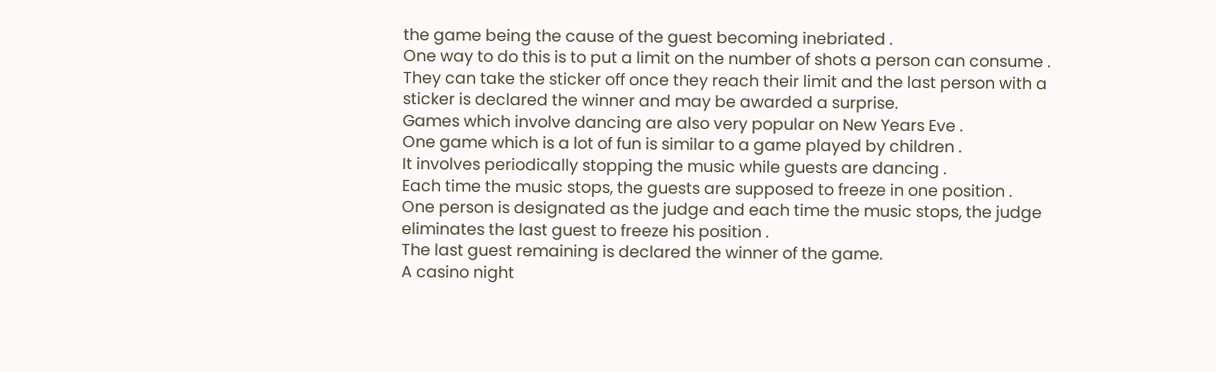the game being the cause of the guest becoming inebriated .
One way to do this is to put a limit on the number of shots a person can consume .
They can take the sticker off once they reach their limit and the last person with a sticker is declared the winner and may be awarded a surprise.
Games which involve dancing are also very popular on New Years Eve .
One game which is a lot of fun is similar to a game played by children .
It involves periodically stopping the music while guests are dancing .
Each time the music stops, the guests are supposed to freeze in one position .
One person is designated as the judge and each time the music stops, the judge eliminates the last guest to freeze his position .
The last guest remaining is declared the winner of the game.
A casino night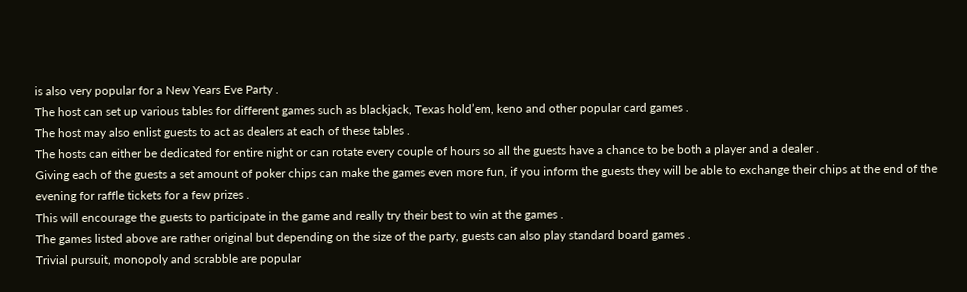is also very popular for a New Years Eve Party .
The host can set up various tables for different games such as blackjack, Texas hold’em, keno and other popular card games .
The host may also enlist guests to act as dealers at each of these tables .
The hosts can either be dedicated for entire night or can rotate every couple of hours so all the guests have a chance to be both a player and a dealer .
Giving each of the guests a set amount of poker chips can make the games even more fun, if you inform the guests they will be able to exchange their chips at the end of the evening for raffle tickets for a few prizes .
This will encourage the guests to participate in the game and really try their best to win at the games .
The games listed above are rather original but depending on the size of the party, guests can also play standard board games .
Trivial pursuit, monopoly and scrabble are popular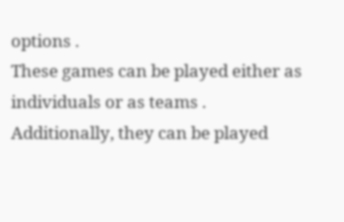options .
These games can be played either as individuals or as teams .
Additionally, they can be played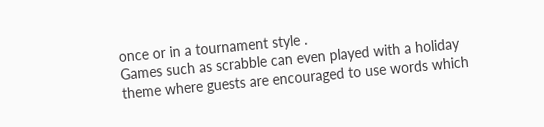once or in a tournament style .
Games such as scrabble can even played with a holiday theme where guests are encouraged to use words which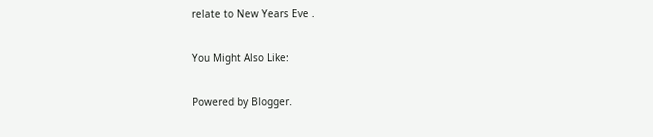relate to New Years Eve .

You Might Also Like:

Powered by Blogger.